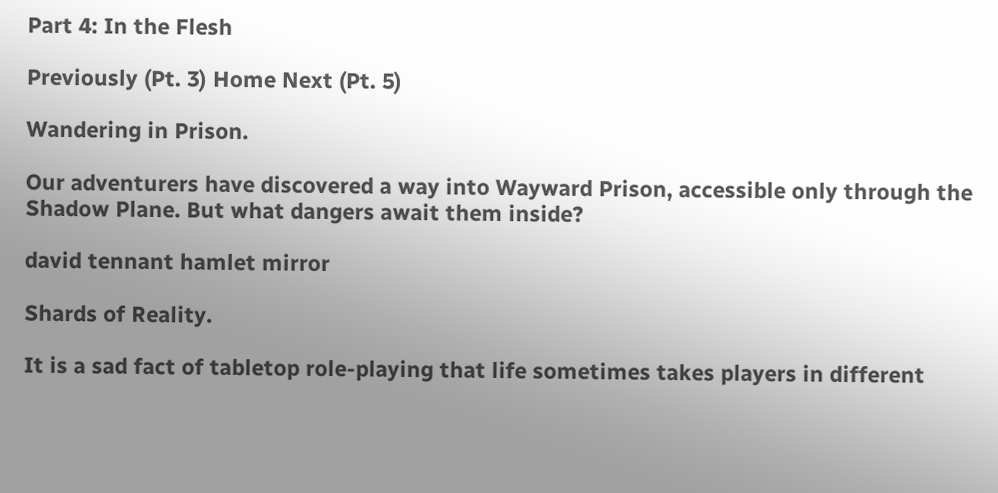Part 4: In the Flesh

Previously (Pt. 3) Home Next (Pt. 5)

Wandering in Prison.

Our adventurers have discovered a way into Wayward Prison, accessible only through the Shadow Plane. But what dangers await them inside?

david tennant hamlet mirror

Shards of Reality.

It is a sad fact of tabletop role-playing that life sometimes takes players in different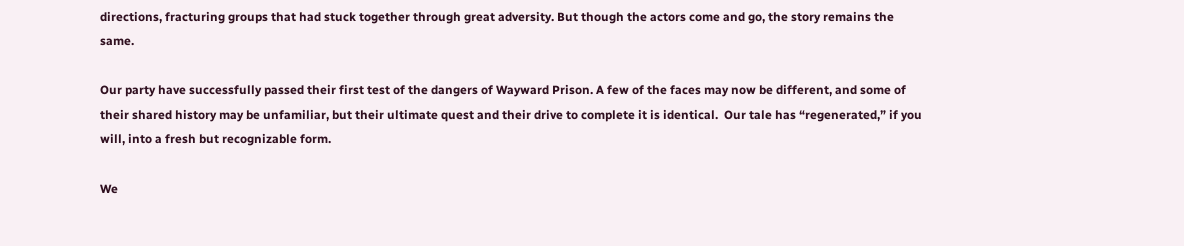directions, fracturing groups that had stuck together through great adversity. But though the actors come and go, the story remains the same.

Our party have successfully passed their first test of the dangers of Wayward Prison. A few of the faces may now be different, and some of their shared history may be unfamiliar, but their ultimate quest and their drive to complete it is identical.  Our tale has “regenerated,” if you will, into a fresh but recognizable form.

We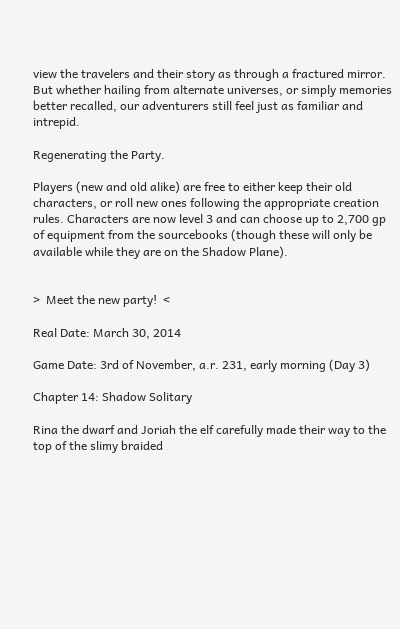view the travelers and their story as through a fractured mirror.  But whether hailing from alternate universes, or simply memories better recalled, our adventurers still feel just as familiar and intrepid.

Regenerating the Party.

Players (new and old alike) are free to either keep their old characters, or roll new ones following the appropriate creation rules. Characters are now level 3 and can choose up to 2,700 gp of equipment from the sourcebooks (though these will only be available while they are on the Shadow Plane).


>  Meet the new party!  <

Real Date: March 30, 2014

Game Date: 3rd of November, a.r. 231, early morning (Day 3)

Chapter 14: Shadow Solitary

Rina the dwarf and Joriah the elf carefully made their way to the top of the slimy braided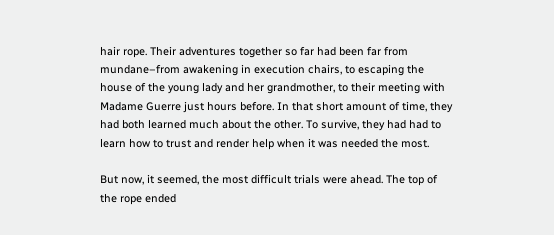hair rope. Their adventures together so far had been far from mundane–from awakening in execution chairs, to escaping the house of the young lady and her grandmother, to their meeting with Madame Guerre just hours before. In that short amount of time, they had both learned much about the other. To survive, they had had to learn how to trust and render help when it was needed the most.

But now, it seemed, the most difficult trials were ahead. The top of the rope ended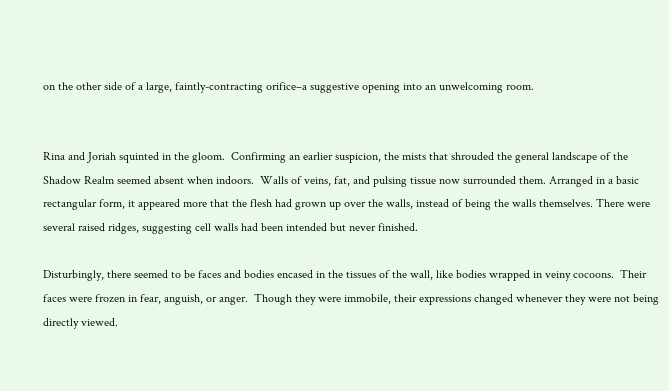on the other side of a large, faintly-contracting orifice–a suggestive opening into an unwelcoming room.


Rina and Joriah squinted in the gloom.  Confirming an earlier suspicion, the mists that shrouded the general landscape of the Shadow Realm seemed absent when indoors.  Walls of veins, fat, and pulsing tissue now surrounded them. Arranged in a basic rectangular form, it appeared more that the flesh had grown up over the walls, instead of being the walls themselves. There were several raised ridges, suggesting cell walls had been intended but never finished.

Disturbingly, there seemed to be faces and bodies encased in the tissues of the wall, like bodies wrapped in veiny cocoons.  Their faces were frozen in fear, anguish, or anger.  Though they were immobile, their expressions changed whenever they were not being directly viewed.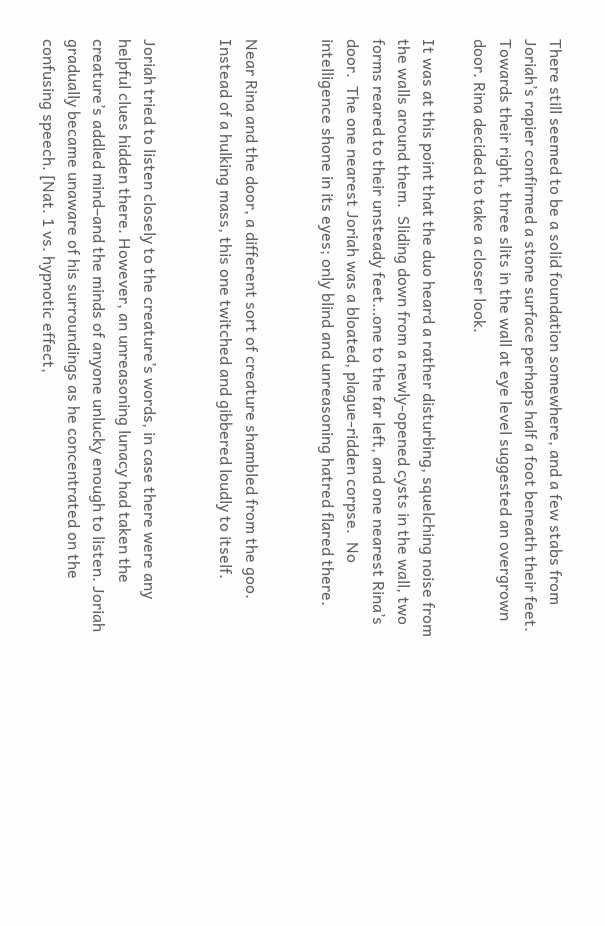There still seemed to be a solid foundation somewhere, and a few stabs from Joriah’s rapier confirmed a stone surface perhaps half a foot beneath their feet.  Towards their right, three slits in the wall at eye level suggested an overgrown door. Rina decided to take a closer look.

It was at this point that the duo heard a rather disturbing, squelching noise from the walls around them.  Sliding down from a newly-opened cysts in the wall, two forms reared to their unsteady feet…one to the far left, and one nearest Rina’s door.  The one nearest Joriah was a bloated, plague-ridden corpse.  No intelligence shone in its eyes; only blind and unreasoning hatred flared there.


Near Rina and the door, a different sort of creature shambled from the goo. Instead of a hulking mass, this one twitched and gibbered loudly to itself.


Joriah tried to listen closely to the creature’s words, in case there were any helpful clues hidden there. However, an unreasoning lunacy had taken the creature’s addled mind–and the minds of anyone unlucky enough to listen. Joriah gradually became unaware of his surroundings as he concentrated on the confusing speech. [Nat. 1 vs. hypnotic effect,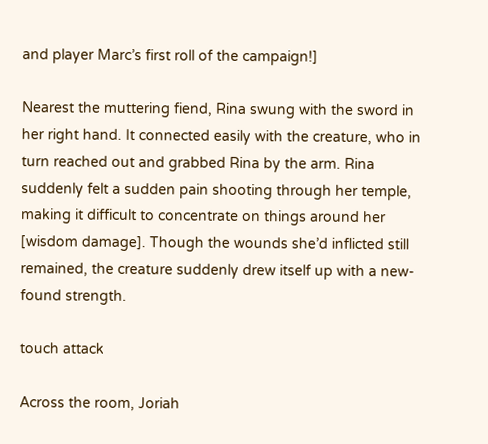and player Marc’s first roll of the campaign!]

Nearest the muttering fiend, Rina swung with the sword in her right hand. It connected easily with the creature, who in turn reached out and grabbed Rina by the arm. Rina suddenly felt a sudden pain shooting through her temple, making it difficult to concentrate on things around her [wisdom damage]. Though the wounds she’d inflicted still remained, the creature suddenly drew itself up with a new-found strength.

touch attack

Across the room, Joriah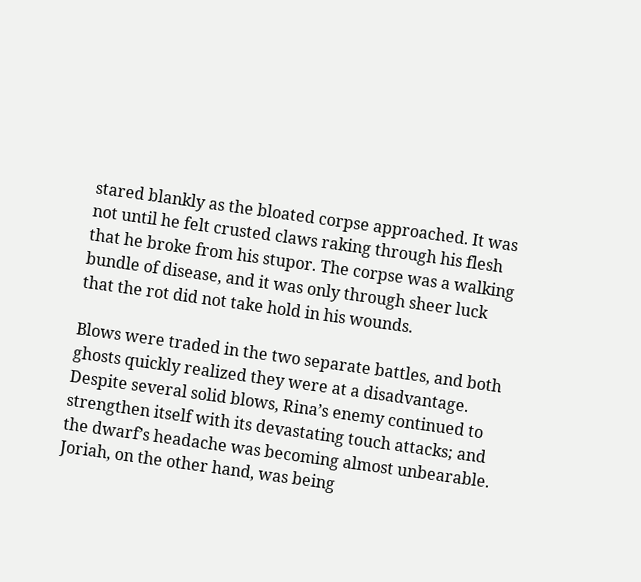stared blankly as the bloated corpse approached. It was not until he felt crusted claws raking through his flesh that he broke from his stupor. The corpse was a walking bundle of disease, and it was only through sheer luck that the rot did not take hold in his wounds.

Blows were traded in the two separate battles, and both ghosts quickly realized they were at a disadvantage. Despite several solid blows, Rina’s enemy continued to strengthen itself with its devastating touch attacks; and the dwarf’s headache was becoming almost unbearable. Joriah, on the other hand, was being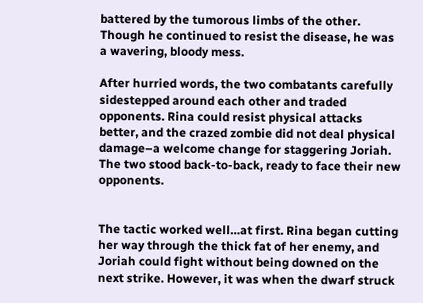battered by the tumorous limbs of the other. Though he continued to resist the disease, he was a wavering, bloody mess.

After hurried words, the two combatants carefully sidestepped around each other and traded opponents. Rina could resist physical attacks better, and the crazed zombie did not deal physical damage–a welcome change for staggering Joriah. The two stood back-to-back, ready to face their new opponents.


The tactic worked well…at first. Rina began cutting her way through the thick fat of her enemy, and Joriah could fight without being downed on the next strike. However, it was when the dwarf struck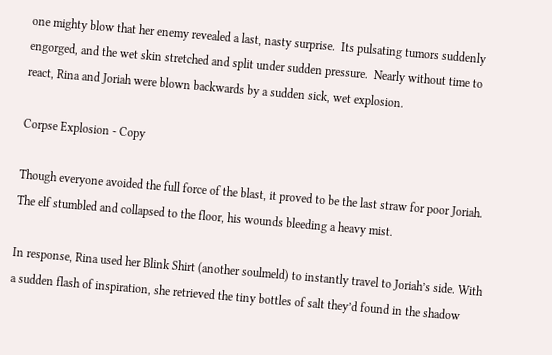one mighty blow that her enemy revealed a last, nasty surprise.  Its pulsating tumors suddenly engorged, and the wet skin stretched and split under sudden pressure.  Nearly without time to react, Rina and Joriah were blown backwards by a sudden sick, wet explosion.

Corpse Explosion - Copy

Though everyone avoided the full force of the blast, it proved to be the last straw for poor Joriah. The elf stumbled and collapsed to the floor, his wounds bleeding a heavy mist.

In response, Rina used her Blink Shirt (another soulmeld) to instantly travel to Joriah’s side. With a sudden flash of inspiration, she retrieved the tiny bottles of salt they’d found in the shadow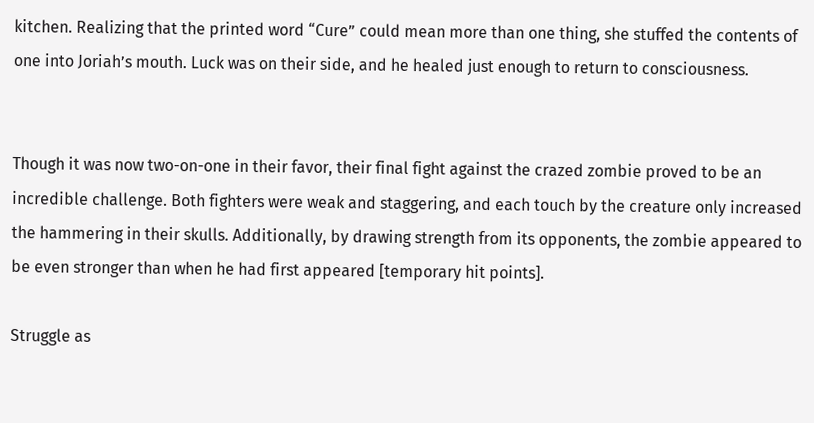kitchen. Realizing that the printed word “Cure” could mean more than one thing, she stuffed the contents of one into Joriah’s mouth. Luck was on their side, and he healed just enough to return to consciousness.


Though it was now two-on-one in their favor, their final fight against the crazed zombie proved to be an incredible challenge. Both fighters were weak and staggering, and each touch by the creature only increased the hammering in their skulls. Additionally, by drawing strength from its opponents, the zombie appeared to be even stronger than when he had first appeared [temporary hit points].

Struggle as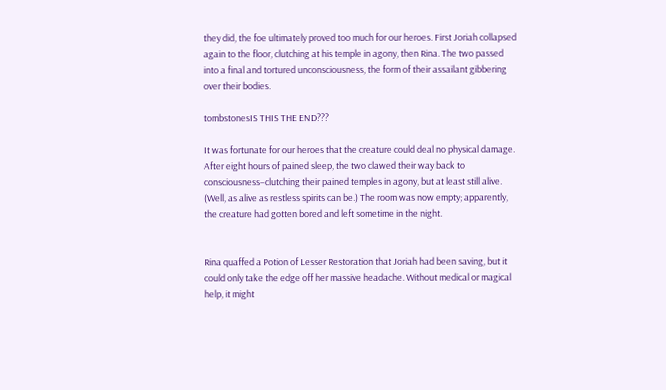they did, the foe ultimately proved too much for our heroes. First Joriah collapsed again to the floor, clutching at his temple in agony, then Rina. The two passed into a final and tortured unconsciousness, the form of their assailant gibbering over their bodies.

tombstonesIS THIS THE END???

It was fortunate for our heroes that the creature could deal no physical damage. After eight hours of pained sleep, the two clawed their way back to consciousness–clutching their pained temples in agony, but at least still alive.  (Well, as alive as restless spirits can be.) The room was now empty; apparently, the creature had gotten bored and left sometime in the night.


Rina quaffed a Potion of Lesser Restoration that Joriah had been saving, but it could only take the edge off her massive headache. Without medical or magical help, it might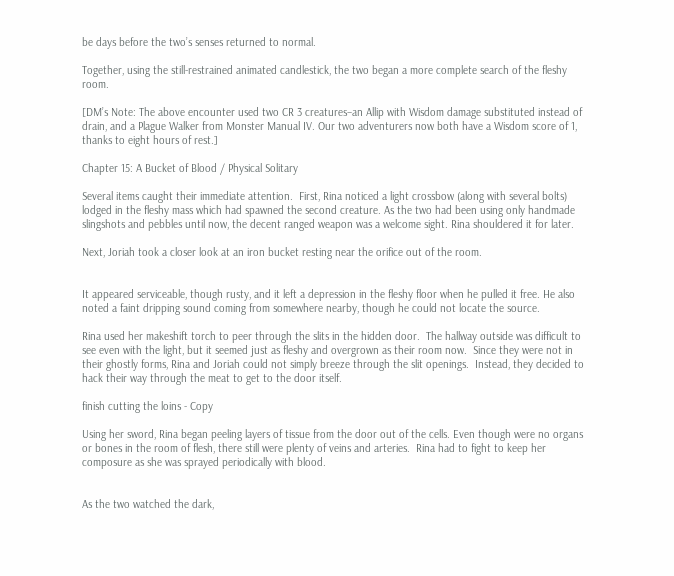be days before the two’s senses returned to normal.

Together, using the still-restrained animated candlestick, the two began a more complete search of the fleshy room.

[DM’s Note: The above encounter used two CR 3 creatures–an Allip with Wisdom damage substituted instead of drain, and a Plague Walker from Monster Manual IV. Our two adventurers now both have a Wisdom score of 1, thanks to eight hours of rest.]

Chapter 15: A Bucket of Blood / Physical Solitary

Several items caught their immediate attention.  First, Rina noticed a light crossbow (along with several bolts) lodged in the fleshy mass which had spawned the second creature. As the two had been using only handmade slingshots and pebbles until now, the decent ranged weapon was a welcome sight. Rina shouldered it for later.

Next, Joriah took a closer look at an iron bucket resting near the orifice out of the room.


It appeared serviceable, though rusty, and it left a depression in the fleshy floor when he pulled it free. He also noted a faint dripping sound coming from somewhere nearby, though he could not locate the source.

Rina used her makeshift torch to peer through the slits in the hidden door.  The hallway outside was difficult to see even with the light, but it seemed just as fleshy and overgrown as their room now.  Since they were not in their ghostly forms, Rina and Joriah could not simply breeze through the slit openings.  Instead, they decided to hack their way through the meat to get to the door itself.

finish cutting the loins - Copy

Using her sword, Rina began peeling layers of tissue from the door out of the cells. Even though were no organs or bones in the room of flesh, there still were plenty of veins and arteries.  Rina had to fight to keep her composure as she was sprayed periodically with blood.


As the two watched the dark,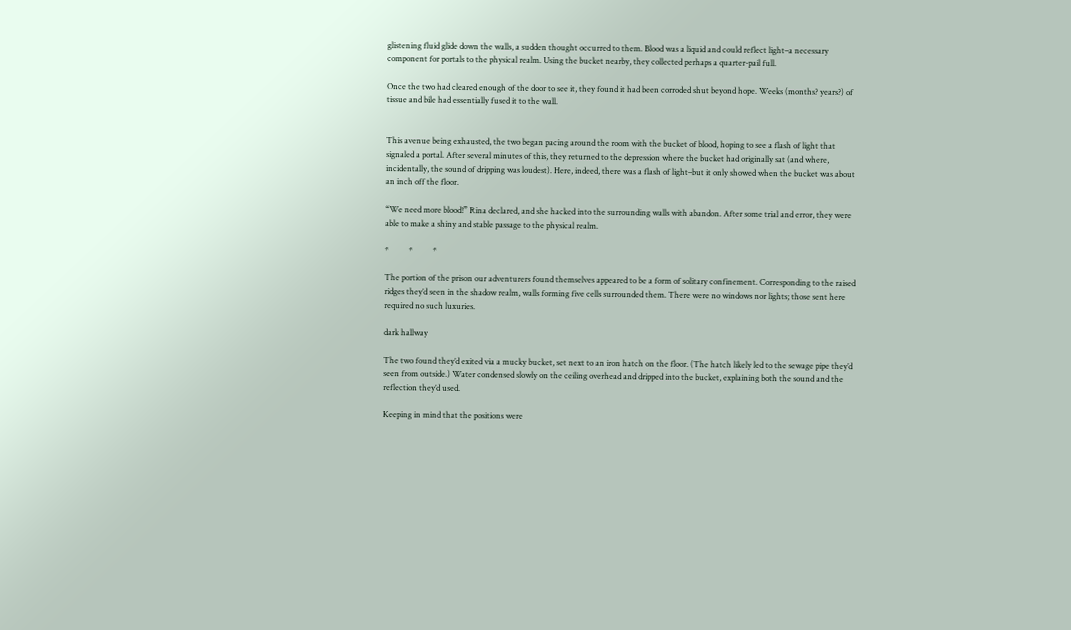glistening fluid glide down the walls, a sudden thought occurred to them. Blood was a liquid and could reflect light–a necessary component for portals to the physical realm. Using the bucket nearby, they collected perhaps a quarter-pail full.

Once the two had cleared enough of the door to see it, they found it had been corroded shut beyond hope. Weeks (months? years?) of tissue and bile had essentially fused it to the wall.


This avenue being exhausted, the two began pacing around the room with the bucket of blood, hoping to see a flash of light that signaled a portal. After several minutes of this, they returned to the depression where the bucket had originally sat (and where, incidentally, the sound of dripping was loudest). Here, indeed, there was a flash of light–but it only showed when the bucket was about an inch off the floor.

“We need more blood!” Rina declared, and she hacked into the surrounding walls with abandon. After some trial and error, they were able to make a shiny and stable passage to the physical realm.

*          *          *

The portion of the prison our adventurers found themselves appeared to be a form of solitary confinement. Corresponding to the raised ridges they’d seen in the shadow realm, walls forming five cells surrounded them. There were no windows nor lights; those sent here required no such luxuries.

dark hallway

The two found they’d exited via a mucky bucket, set next to an iron hatch on the floor. (The hatch likely led to the sewage pipe they’d seen from outside.) Water condensed slowly on the ceiling overhead and dripped into the bucket, explaining both the sound and the reflection they’d used.

Keeping in mind that the positions were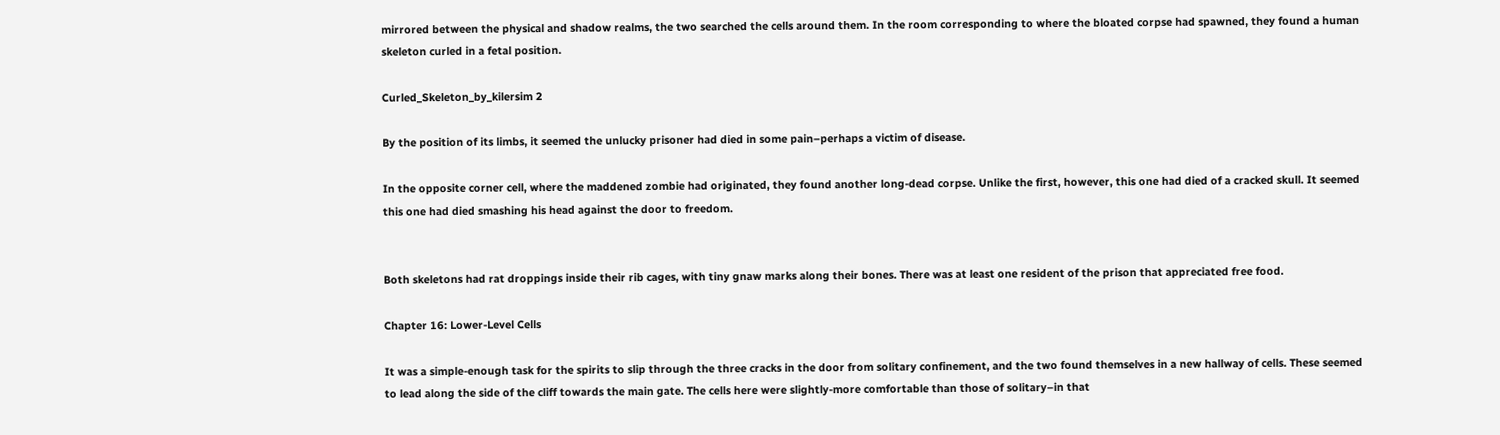mirrored between the physical and shadow realms, the two searched the cells around them. In the room corresponding to where the bloated corpse had spawned, they found a human skeleton curled in a fetal position.

Curled_Skeleton_by_kilersim 2

By the position of its limbs, it seemed the unlucky prisoner had died in some pain–perhaps a victim of disease.

In the opposite corner cell, where the maddened zombie had originated, they found another long-dead corpse. Unlike the first, however, this one had died of a cracked skull. It seemed this one had died smashing his head against the door to freedom.


Both skeletons had rat droppings inside their rib cages, with tiny gnaw marks along their bones. There was at least one resident of the prison that appreciated free food.

Chapter 16: Lower-Level Cells

It was a simple-enough task for the spirits to slip through the three cracks in the door from solitary confinement, and the two found themselves in a new hallway of cells. These seemed to lead along the side of the cliff towards the main gate. The cells here were slightly-more comfortable than those of solitary–in that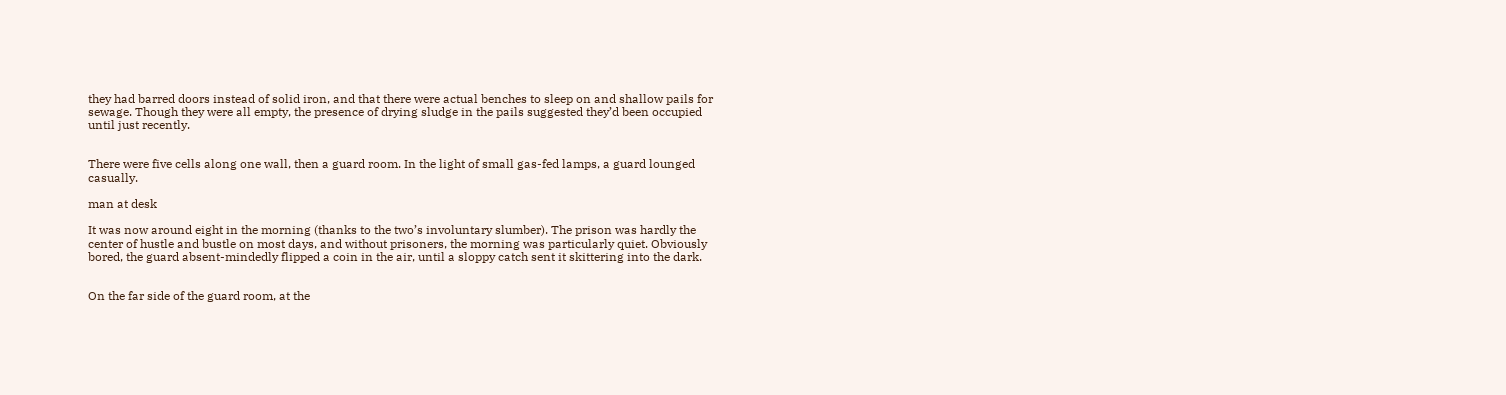they had barred doors instead of solid iron, and that there were actual benches to sleep on and shallow pails for sewage. Though they were all empty, the presence of drying sludge in the pails suggested they’d been occupied until just recently.


There were five cells along one wall, then a guard room. In the light of small gas-fed lamps, a guard lounged casually.

man at desk

It was now around eight in the morning (thanks to the two’s involuntary slumber). The prison was hardly the center of hustle and bustle on most days, and without prisoners, the morning was particularly quiet. Obviously bored, the guard absent-mindedly flipped a coin in the air, until a sloppy catch sent it skittering into the dark.


On the far side of the guard room, at the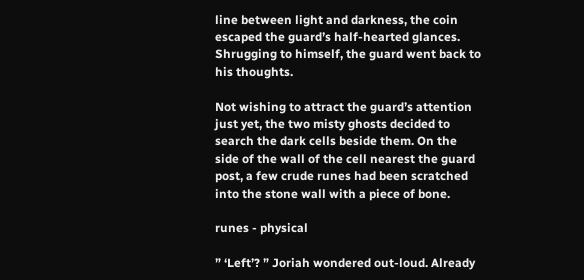line between light and darkness, the coin escaped the guard’s half-hearted glances. Shrugging to himself, the guard went back to his thoughts.

Not wishing to attract the guard’s attention just yet, the two misty ghosts decided to search the dark cells beside them. On the side of the wall of the cell nearest the guard post, a few crude runes had been scratched into the stone wall with a piece of bone.

runes - physical

” ‘Left’? ” Joriah wondered out-loud. Already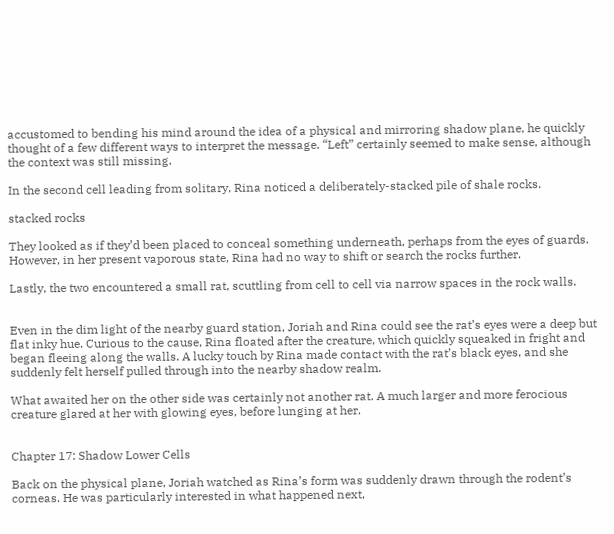accustomed to bending his mind around the idea of a physical and mirroring shadow plane, he quickly thought of a few different ways to interpret the message. “Left” certainly seemed to make sense, although the context was still missing.

In the second cell leading from solitary, Rina noticed a deliberately-stacked pile of shale rocks.

stacked rocks

They looked as if they’d been placed to conceal something underneath, perhaps from the eyes of guards. However, in her present vaporous state, Rina had no way to shift or search the rocks further.

Lastly, the two encountered a small rat, scuttling from cell to cell via narrow spaces in the rock walls.


Even in the dim light of the nearby guard station, Joriah and Rina could see the rat’s eyes were a deep but flat inky hue. Curious to the cause, Rina floated after the creature, which quickly squeaked in fright and began fleeing along the walls. A lucky touch by Rina made contact with the rat’s black eyes, and she suddenly felt herself pulled through into the nearby shadow realm.

What awaited her on the other side was certainly not another rat. A much larger and more ferocious creature glared at her with glowing eyes, before lunging at her.


Chapter 17: Shadow Lower Cells

Back on the physical plane, Joriah watched as Rina’s form was suddenly drawn through the rodent’s corneas. He was particularly interested in what happened next,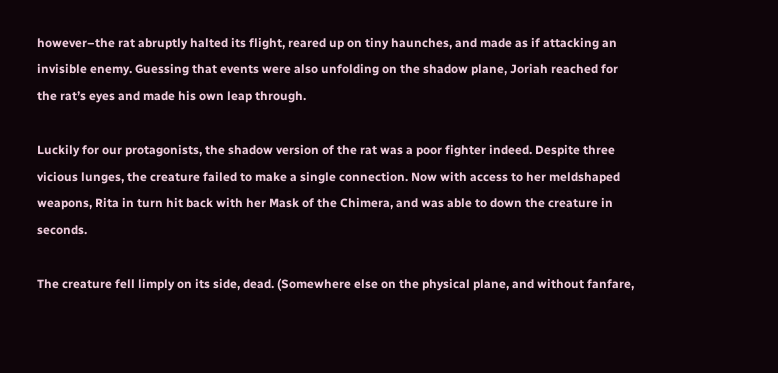however–the rat abruptly halted its flight, reared up on tiny haunches, and made as if attacking an invisible enemy. Guessing that events were also unfolding on the shadow plane, Joriah reached for the rat’s eyes and made his own leap through.

Luckily for our protagonists, the shadow version of the rat was a poor fighter indeed. Despite three vicious lunges, the creature failed to make a single connection. Now with access to her meldshaped weapons, Rita in turn hit back with her Mask of the Chimera, and was able to down the creature in seconds.

The creature fell limply on its side, dead. (Somewhere else on the physical plane, and without fanfare,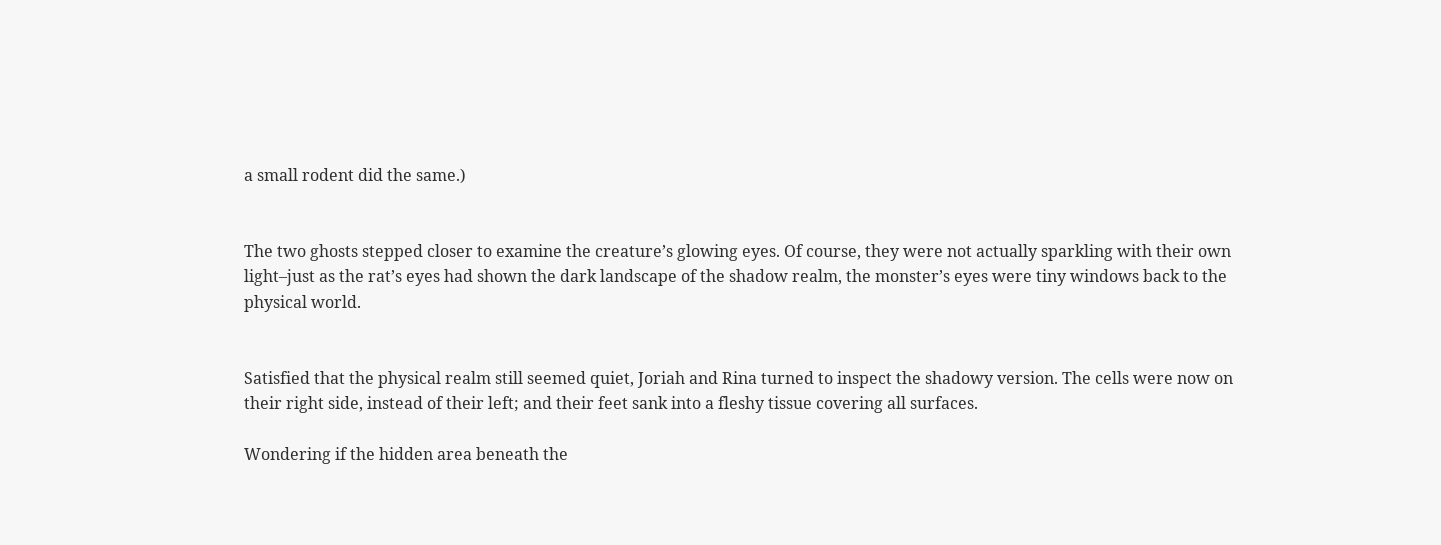a small rodent did the same.)


The two ghosts stepped closer to examine the creature’s glowing eyes. Of course, they were not actually sparkling with their own light–just as the rat’s eyes had shown the dark landscape of the shadow realm, the monster’s eyes were tiny windows back to the physical world.


Satisfied that the physical realm still seemed quiet, Joriah and Rina turned to inspect the shadowy version. The cells were now on their right side, instead of their left; and their feet sank into a fleshy tissue covering all surfaces.

Wondering if the hidden area beneath the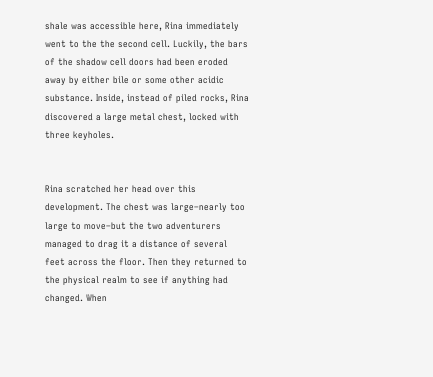shale was accessible here, Rina immediately went to the the second cell. Luckily, the bars of the shadow cell doors had been eroded away by either bile or some other acidic substance. Inside, instead of piled rocks, Rina discovered a large metal chest, locked with three keyholes.


Rina scratched her head over this development. The chest was large–nearly too large to move–but the two adventurers managed to drag it a distance of several feet across the floor. Then they returned to the physical realm to see if anything had changed. When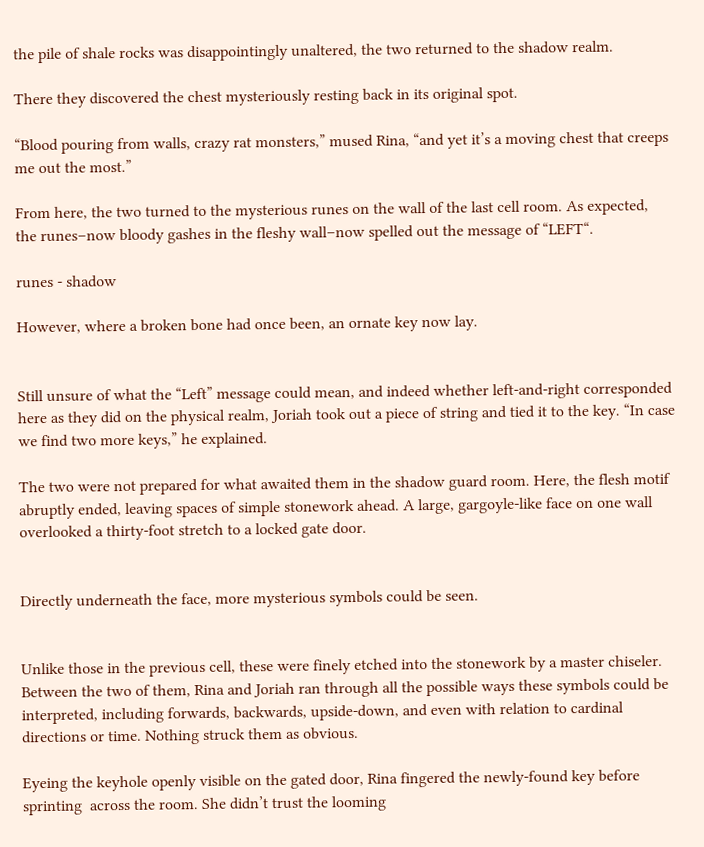the pile of shale rocks was disappointingly unaltered, the two returned to the shadow realm.

There they discovered the chest mysteriously resting back in its original spot.

“Blood pouring from walls, crazy rat monsters,” mused Rina, “and yet it’s a moving chest that creeps me out the most.”

From here, the two turned to the mysterious runes on the wall of the last cell room. As expected, the runes–now bloody gashes in the fleshy wall–now spelled out the message of “LEFT“.

runes - shadow

However, where a broken bone had once been, an ornate key now lay.


Still unsure of what the “Left” message could mean, and indeed whether left-and-right corresponded here as they did on the physical realm, Joriah took out a piece of string and tied it to the key. “In case we find two more keys,” he explained.

The two were not prepared for what awaited them in the shadow guard room. Here, the flesh motif abruptly ended, leaving spaces of simple stonework ahead. A large, gargoyle-like face on one wall overlooked a thirty-foot stretch to a locked gate door.


Directly underneath the face, more mysterious symbols could be seen.


Unlike those in the previous cell, these were finely etched into the stonework by a master chiseler. Between the two of them, Rina and Joriah ran through all the possible ways these symbols could be interpreted, including forwards, backwards, upside-down, and even with relation to cardinal directions or time. Nothing struck them as obvious.

Eyeing the keyhole openly visible on the gated door, Rina fingered the newly-found key before sprinting  across the room. She didn’t trust the looming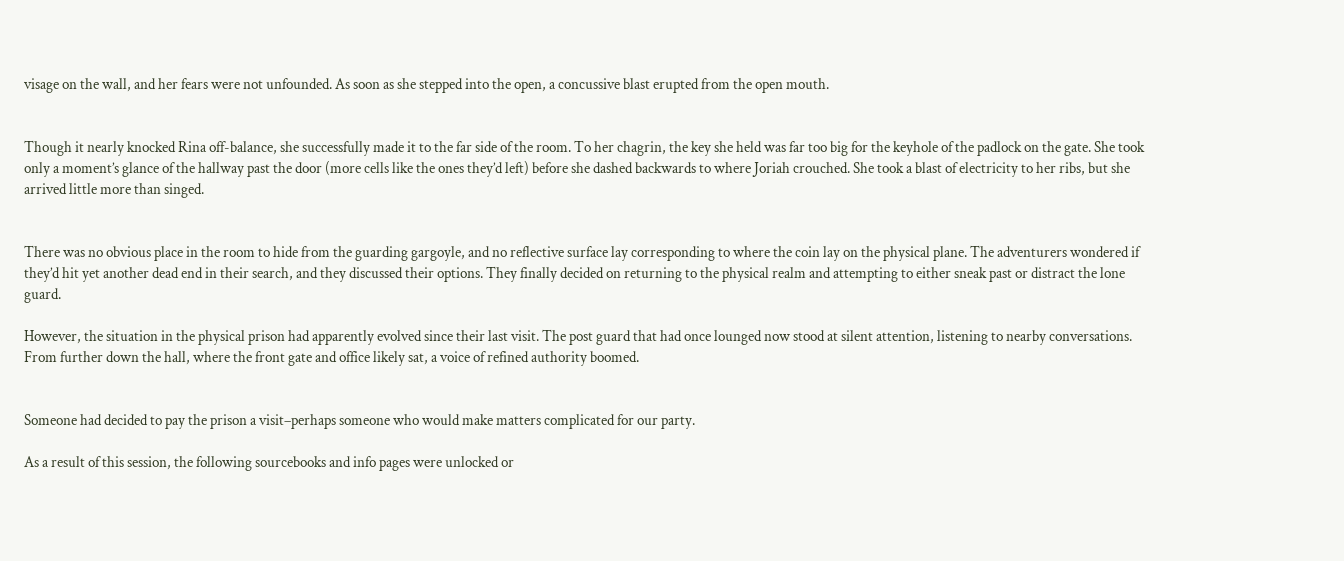visage on the wall, and her fears were not unfounded. As soon as she stepped into the open, a concussive blast erupted from the open mouth.


Though it nearly knocked Rina off-balance, she successfully made it to the far side of the room. To her chagrin, the key she held was far too big for the keyhole of the padlock on the gate. She took only a moment’s glance of the hallway past the door (more cells like the ones they’d left) before she dashed backwards to where Joriah crouched. She took a blast of electricity to her ribs, but she arrived little more than singed.


There was no obvious place in the room to hide from the guarding gargoyle, and no reflective surface lay corresponding to where the coin lay on the physical plane. The adventurers wondered if they’d hit yet another dead end in their search, and they discussed their options. They finally decided on returning to the physical realm and attempting to either sneak past or distract the lone guard.

However, the situation in the physical prison had apparently evolved since their last visit. The post guard that had once lounged now stood at silent attention, listening to nearby conversations. From further down the hall, where the front gate and office likely sat, a voice of refined authority boomed.


Someone had decided to pay the prison a visit–perhaps someone who would make matters complicated for our party.

As a result of this session, the following sourcebooks and info pages were unlocked or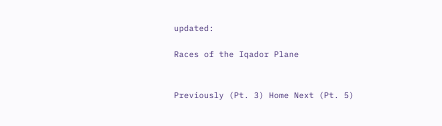updated:

Races of the Iqador Plane


Previously (Pt. 3) Home Next (Pt. 5)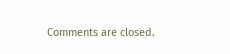Comments are closed.